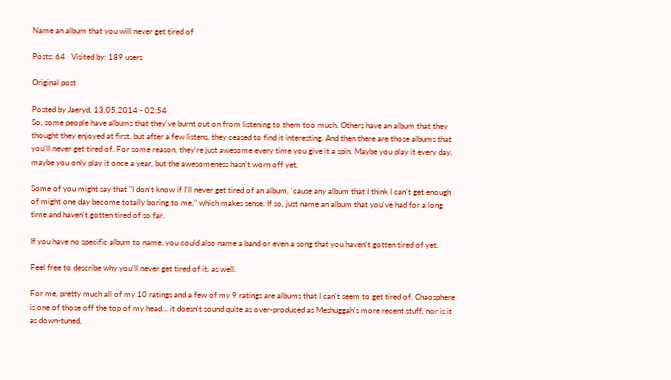Name an album that you will never get tired of

Posts: 64   Visited by: 189 users

Original post

Posted by Jaeryd, 13.05.2014 - 02:54
So, some people have albums that they've burnt out on from listening to them too much. Others have an album that they thought they enjoyed at first, but after a few listens, they ceased to find it interesting. And then there are those albums that you'll never get tired of. For some reason, they're just awesome every time you give it a spin. Maybe you play it every day, maybe you only play it once a year, but the awesomeness hasn't worn off yet.

Some of you might say that "I don't know if I'll never get tired of an album, 'cause any album that I think I can't get enough of might one day become totally boring to me," which makes sense. If so, just name an album that you've had for a long time and haven't gotten tired of so far.

If you have no specific album to name, you could also name a band or even a song that you haven't gotten tired of yet.

Feel free to describe why you'll never get tired of it, as well.

For me, pretty much all of my 10 ratings and a few of my 9 ratings are albums that I can't seem to get tired of. Chaosphere is one of those off the top of my head... it doesn't sound quite as over-produced as Meshuggah's more recent stuff, nor is it as down-tuned,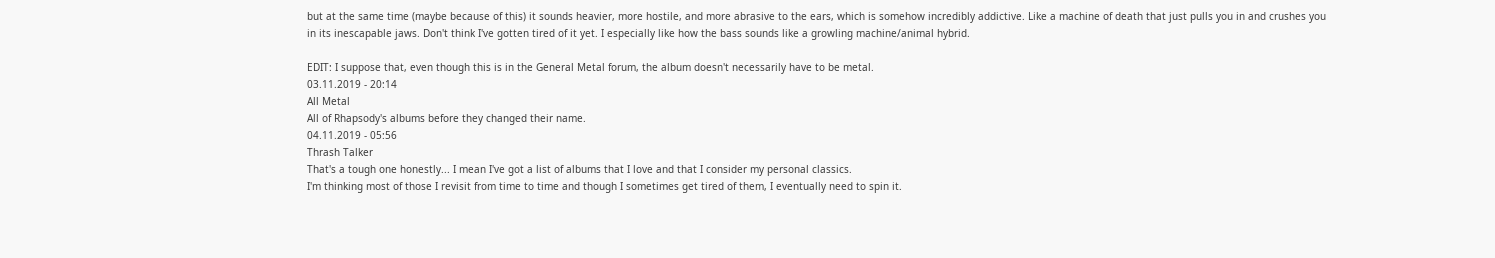but at the same time (maybe because of this) it sounds heavier, more hostile, and more abrasive to the ears, which is somehow incredibly addictive. Like a machine of death that just pulls you in and crushes you in its inescapable jaws. Don't think I've gotten tired of it yet. I especially like how the bass sounds like a growling machine/animal hybrid.

EDIT: I suppose that, even though this is in the General Metal forum, the album doesn't necessarily have to be metal.
03.11.2019 - 20:14
All Metal
All of Rhapsody's albums before they changed their name.
04.11.2019 - 05:56
Thrash Talker
That's a tough one honestly... I mean I've got a list of albums that I love and that I consider my personal classics.
I'm thinking most of those I revisit from time to time and though I sometimes get tired of them, I eventually need to spin it.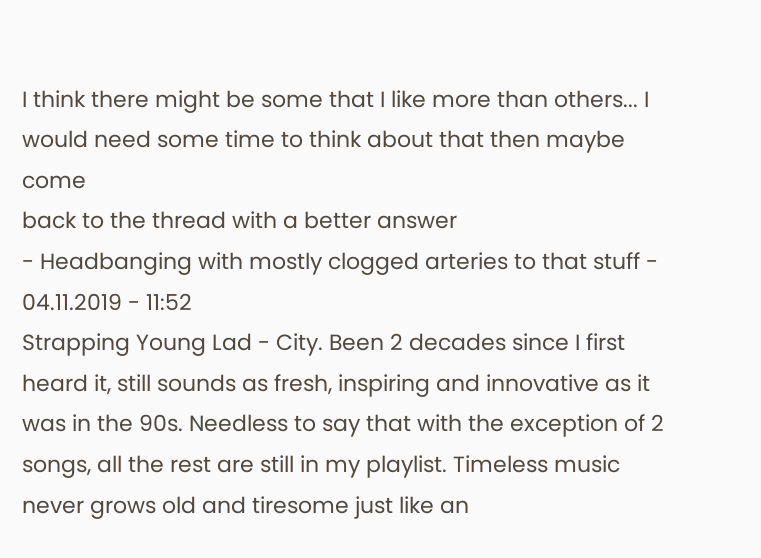I think there might be some that I like more than others... I would need some time to think about that then maybe come
back to the thread with a better answer
- Headbanging with mostly clogged arteries to that stuff -
04.11.2019 - 11:52
Strapping Young Lad - City. Been 2 decades since I first heard it, still sounds as fresh, inspiring and innovative as it was in the 90s. Needless to say that with the exception of 2 songs, all the rest are still in my playlist. Timeless music never grows old and tiresome just like an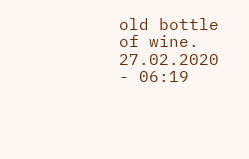old bottle of wine.
27.02.2020 - 06:19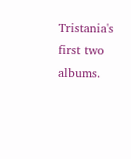Tristania's first two albums.